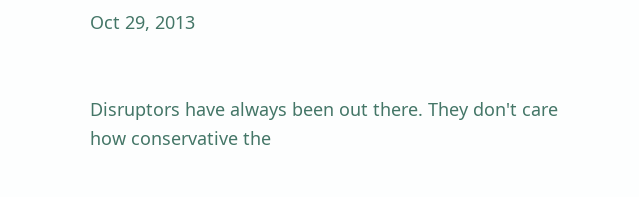Oct 29, 2013


Disruptors have always been out there. They don't care how conservative the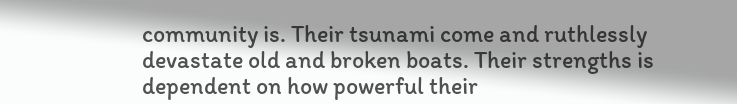community is. Their tsunami come and ruthlessly devastate old and broken boats. Their strengths is dependent on how powerful their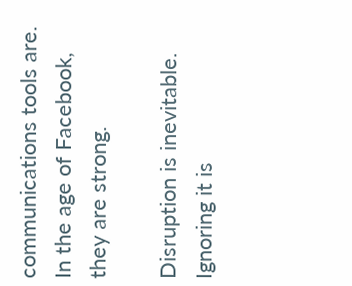communications tools are. In the age of Facebook, they are strong.

Disruption is inevitable. Ignoring it is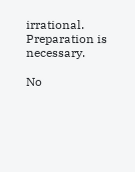irrational. Preparation is necessary.

No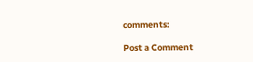comments:

Post a Comment